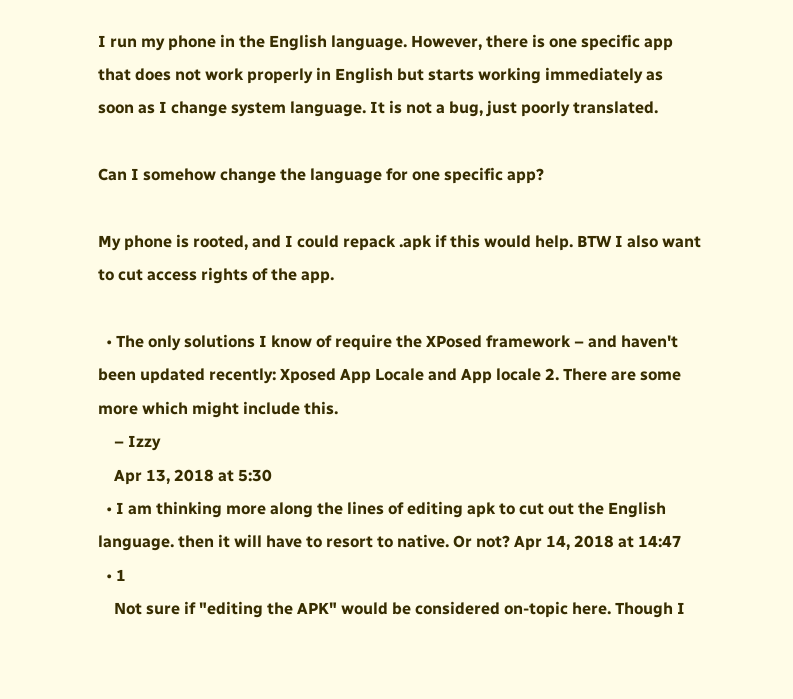I run my phone in the English language. However, there is one specific app that does not work properly in English but starts working immediately as soon as I change system language. It is not a bug, just poorly translated.

Can I somehow change the language for one specific app?

My phone is rooted, and I could repack .apk if this would help. BTW I also want to cut access rights of the app.

  • The only solutions I know of require the XPosed framework – and haven't been updated recently: Xposed App Locale and App locale 2. There are some more which might include this.
    – Izzy
    Apr 13, 2018 at 5:30
  • I am thinking more along the lines of editing apk to cut out the English language. then it will have to resort to native. Or not? Apr 14, 2018 at 14:47
  • 1
    Not sure if "editing the APK" would be considered on-topic here. Though I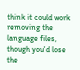think it could work removing the language files, though you'd lose the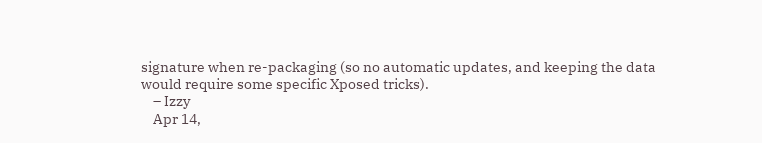signature when re-packaging (so no automatic updates, and keeping the data would require some specific Xposed tricks).
    – Izzy
    Apr 14,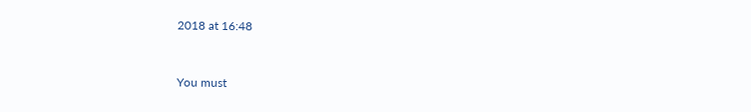2018 at 16:48


You must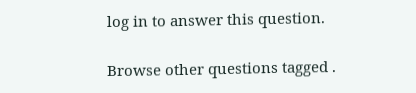log in to answer this question.

Browse other questions tagged .